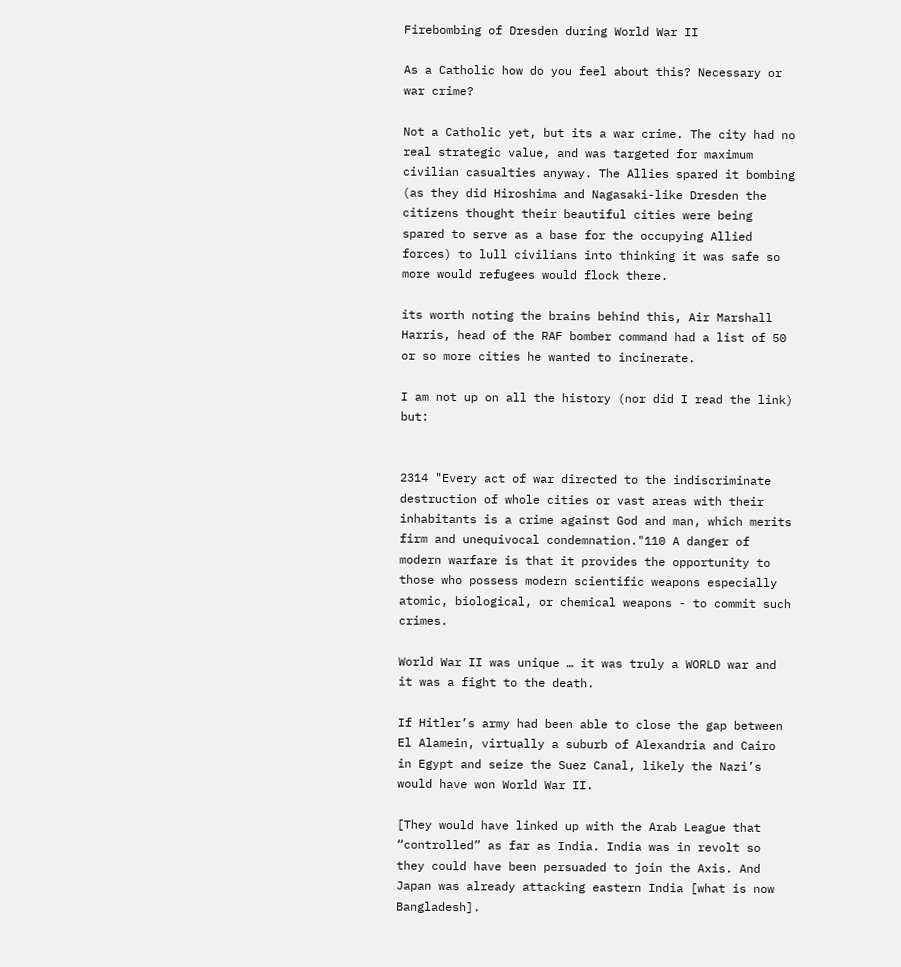Firebombing of Dresden during World War II

As a Catholic how do you feel about this? Necessary or war crime?

Not a Catholic yet, but its a war crime. The city had no real strategic value, and was targeted for maximum civilian casualties anyway. The Allies spared it bombing (as they did Hiroshima and Nagasaki-like Dresden the citizens thought their beautiful cities were being spared to serve as a base for the occupying Allied forces) to lull civilians into thinking it was safe so more would refugees would flock there.

its worth noting the brains behind this, Air Marshall Harris, head of the RAF bomber command had a list of 50 or so more cities he wanted to incinerate.

I am not up on all the history (nor did I read the link) but:


2314 "Every act of war directed to the indiscriminate destruction of whole cities or vast areas with their inhabitants is a crime against God and man, which merits firm and unequivocal condemnation."110 A danger of modern warfare is that it provides the opportunity to those who possess modern scientific weapons especially atomic, biological, or chemical weapons - to commit such crimes.

World War II was unique … it was truly a WORLD war and it was a fight to the death.

If Hitler’s army had been able to close the gap between El Alamein, virtually a suburb of Alexandria and Cairo in Egypt and seize the Suez Canal, likely the Nazi’s would have won World War II.

[They would have linked up with the Arab League that “controlled” as far as India. India was in revolt so they could have been persuaded to join the Axis. And Japan was already attacking eastern India [what is now Bangladesh].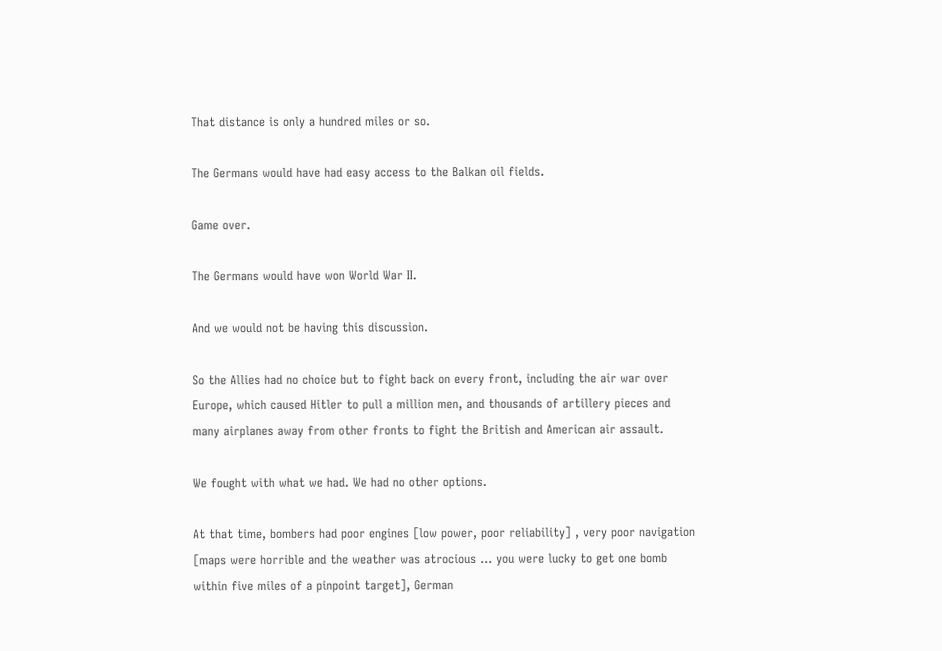That distance is only a hundred miles or so.

The Germans would have had easy access to the Balkan oil fields.

Game over.

The Germans would have won World War II.

And we would not be having this discussion.

So the Allies had no choice but to fight back on every front, including the air war over Europe, which caused Hitler to pull a million men, and thousands of artillery pieces and many airplanes away from other fronts to fight the British and American air assault.

We fought with what we had. We had no other options.

At that time, bombers had poor engines [low power, poor reliability] , very poor navigation [maps were horrible and the weather was atrocious … you were lucky to get one bomb within five miles of a pinpoint target], German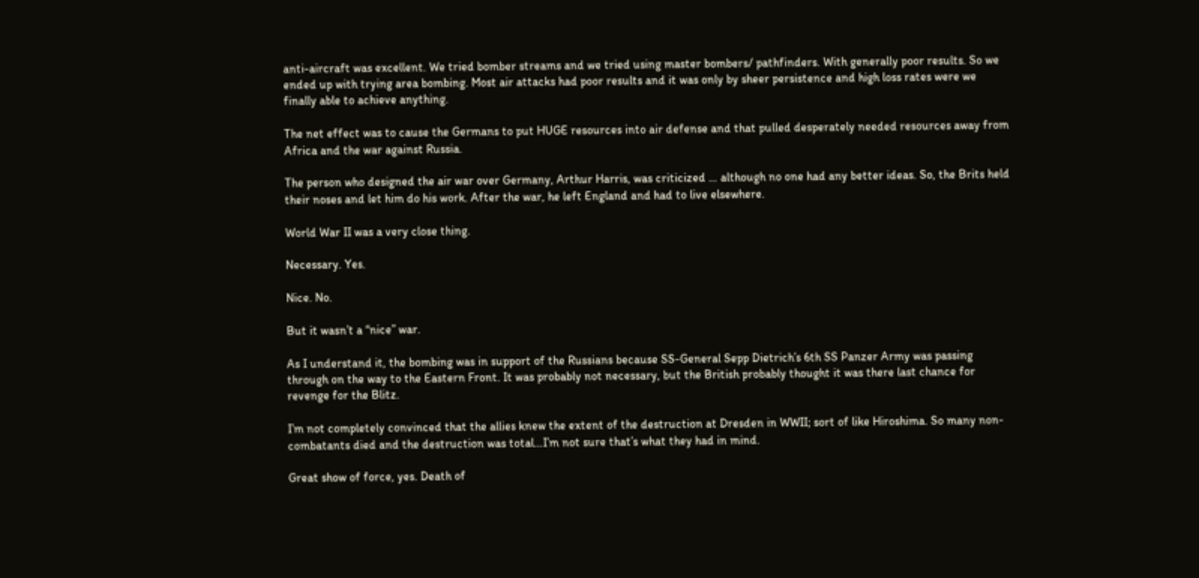anti-aircraft was excellent. We tried bomber streams and we tried using master bombers/ pathfinders. With generally poor results. So we ended up with trying area bombing. Most air attacks had poor results and it was only by sheer persistence and high loss rates were we finally able to achieve anything.

The net effect was to cause the Germans to put HUGE resources into air defense and that pulled desperately needed resources away from Africa and the war against Russia.

The person who designed the air war over Germany, Arthur Harris, was criticized … although no one had any better ideas. So, the Brits held their noses and let him do his work. After the war, he left England and had to live elsewhere.

World War II was a very close thing.

Necessary. Yes.

Nice. No.

But it wasn’t a “nice” war.

As I understand it, the bombing was in support of the Russians because SS-General Sepp Dietrich’s 6th SS Panzer Army was passing through on the way to the Eastern Front. It was probably not necessary, but the British probably thought it was there last chance for revenge for the Blitz.

I’m not completely convinced that the allies knew the extent of the destruction at Dresden in WWII; sort of like Hiroshima. So many non-combatants died and the destruction was total…I’m not sure that’s what they had in mind.

Great show of force, yes. Death of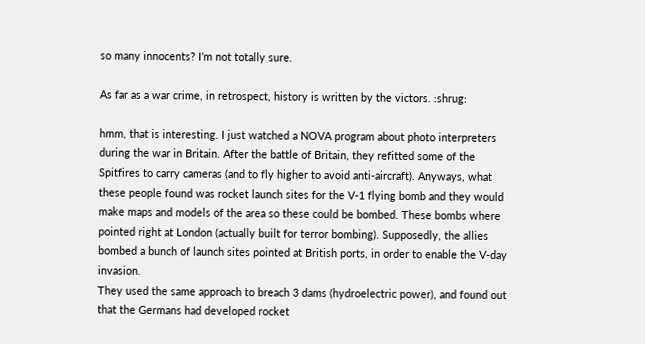so many innocents? I’m not totally sure.

As far as a war crime, in retrospect, history is written by the victors. :shrug:

hmm, that is interesting. I just watched a NOVA program about photo interpreters during the war in Britain. After the battle of Britain, they refitted some of the Spitfires to carry cameras (and to fly higher to avoid anti-aircraft). Anyways, what these people found was rocket launch sites for the V-1 flying bomb and they would make maps and models of the area so these could be bombed. These bombs where pointed right at London (actually built for terror bombing). Supposedly, the allies bombed a bunch of launch sites pointed at British ports, in order to enable the V-day invasion.
They used the same approach to breach 3 dams (hydroelectric power), and found out that the Germans had developed rocket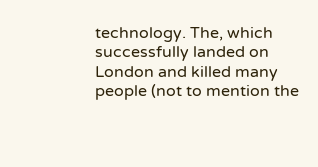technology. The, which successfully landed on London and killed many people (not to mention the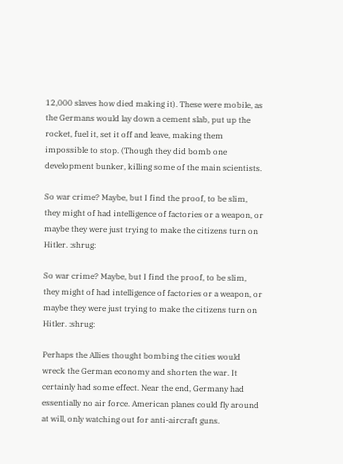12,000 slaves how died making it). These were mobile, as the Germans would lay down a cement slab, put up the rocket, fuel it, set it off and leave, making them impossible to stop. (Though they did bomb one development bunker, killing some of the main scientists.

So war crime? Maybe, but I find the proof, to be slim, they might of had intelligence of factories or a weapon, or maybe they were just trying to make the citizens turn on Hitler. :shrug:

So war crime? Maybe, but I find the proof, to be slim, they might of had intelligence of factories or a weapon, or maybe they were just trying to make the citizens turn on Hitler. :shrug:

Perhaps the Allies thought bombing the cities would wreck the German economy and shorten the war. It certainly had some effect. Near the end, Germany had essentially no air force. American planes could fly around at will, only watching out for anti-aircraft guns.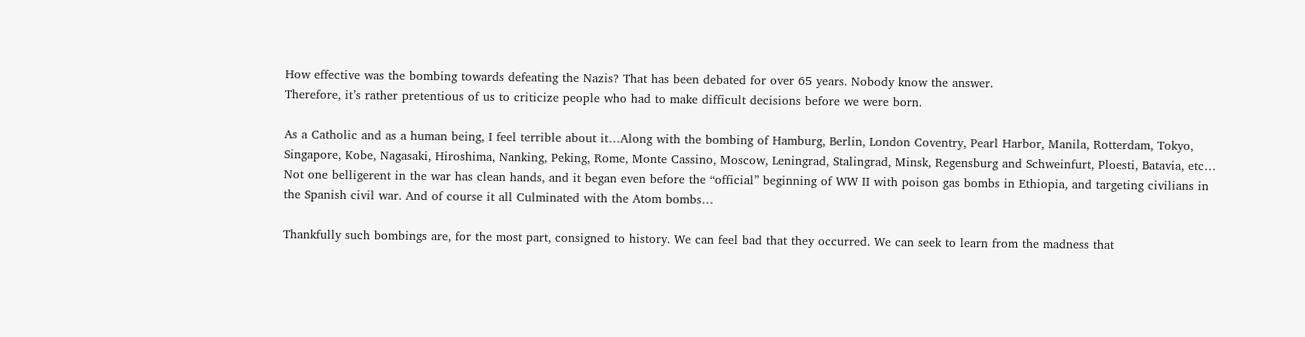How effective was the bombing towards defeating the Nazis? That has been debated for over 65 years. Nobody know the answer.
Therefore, it’s rather pretentious of us to criticize people who had to make difficult decisions before we were born.

As a Catholic and as a human being, I feel terrible about it…Along with the bombing of Hamburg, Berlin, London Coventry, Pearl Harbor, Manila, Rotterdam, Tokyo, Singapore, Kobe, Nagasaki, Hiroshima, Nanking, Peking, Rome, Monte Cassino, Moscow, Leningrad, Stalingrad, Minsk, Regensburg and Schweinfurt, Ploesti, Batavia, etc…
Not one belligerent in the war has clean hands, and it began even before the “official” beginning of WW II with poison gas bombs in Ethiopia, and targeting civilians in the Spanish civil war. And of course it all Culminated with the Atom bombs…

Thankfully such bombings are, for the most part, consigned to history. We can feel bad that they occurred. We can seek to learn from the madness that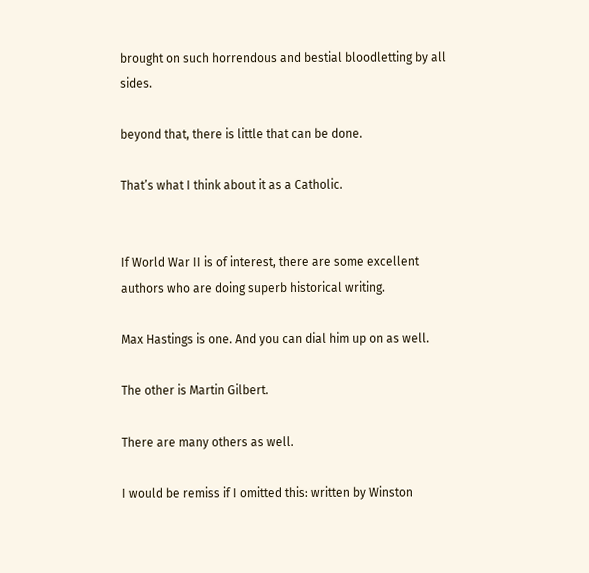brought on such horrendous and bestial bloodletting by all sides.

beyond that, there is little that can be done.

That’s what I think about it as a Catholic.


If World War II is of interest, there are some excellent authors who are doing superb historical writing.

Max Hastings is one. And you can dial him up on as well.

The other is Martin Gilbert.

There are many others as well.

I would be remiss if I omitted this: written by Winston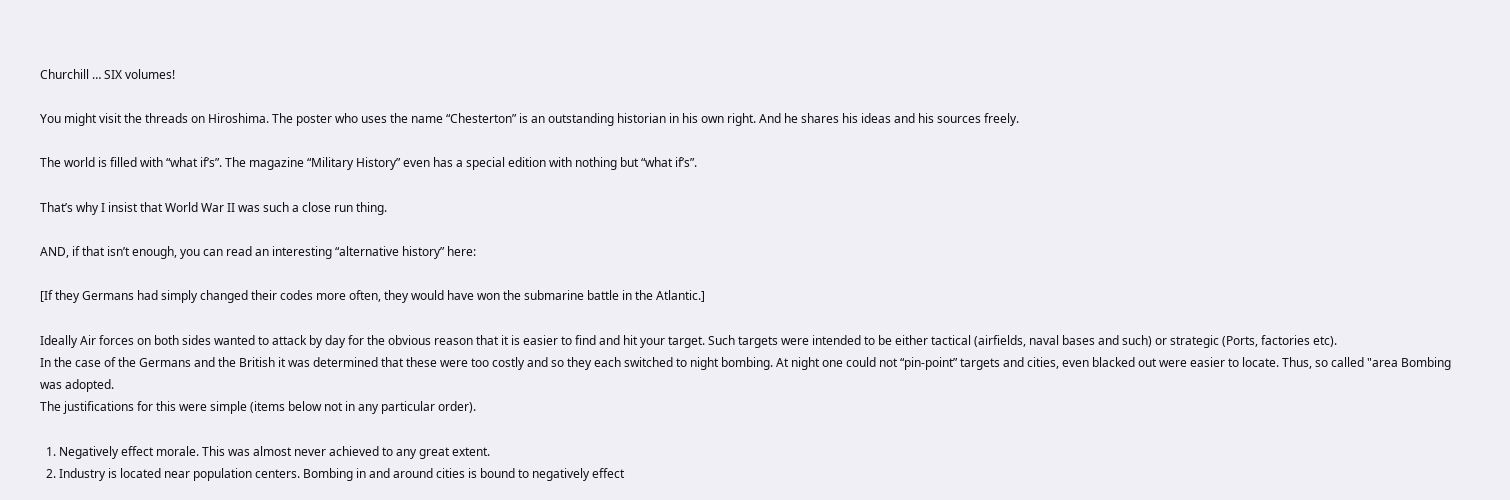Churchill … SIX volumes!

You might visit the threads on Hiroshima. The poster who uses the name “Chesterton” is an outstanding historian in his own right. And he shares his ideas and his sources freely.

The world is filled with “what if’s”. The magazine “Military History” even has a special edition with nothing but “what if’s”.

That’s why I insist that World War II was such a close run thing.

AND, if that isn’t enough, you can read an interesting “alternative history” here:

[If they Germans had simply changed their codes more often, they would have won the submarine battle in the Atlantic.]

Ideally Air forces on both sides wanted to attack by day for the obvious reason that it is easier to find and hit your target. Such targets were intended to be either tactical (airfields, naval bases and such) or strategic (Ports, factories etc).
In the case of the Germans and the British it was determined that these were too costly and so they each switched to night bombing. At night one could not “pin-point” targets and cities, even blacked out were easier to locate. Thus, so called "area Bombing was adopted.
The justifications for this were simple (items below not in any particular order).

  1. Negatively effect morale. This was almost never achieved to any great extent.
  2. Industry is located near population centers. Bombing in and around cities is bound to negatively effect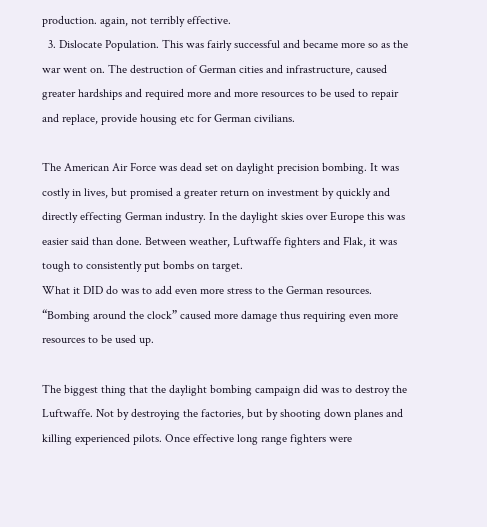production. again, not terribly effective.
  3. Dislocate Population. This was fairly successful and became more so as the war went on. The destruction of German cities and infrastructure, caused greater hardships and required more and more resources to be used to repair and replace, provide housing etc for German civilians.

The American Air Force was dead set on daylight precision bombing. It was costly in lives, but promised a greater return on investment by quickly and directly effecting German industry. In the daylight skies over Europe this was easier said than done. Between weather, Luftwaffe fighters and Flak, it was tough to consistently put bombs on target.
What it DID do was to add even more stress to the German resources. “Bombing around the clock” caused more damage thus requiring even more resources to be used up.

The biggest thing that the daylight bombing campaign did was to destroy the Luftwaffe. Not by destroying the factories, but by shooting down planes and killing experienced pilots. Once effective long range fighters were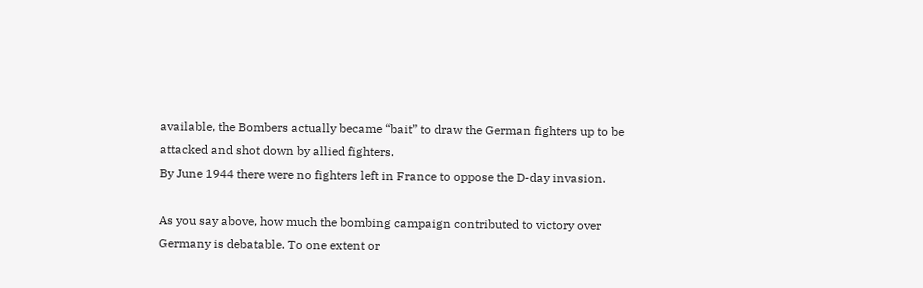available, the Bombers actually became “bait” to draw the German fighters up to be attacked and shot down by allied fighters.
By June 1944 there were no fighters left in France to oppose the D-day invasion.

As you say above, how much the bombing campaign contributed to victory over Germany is debatable. To one extent or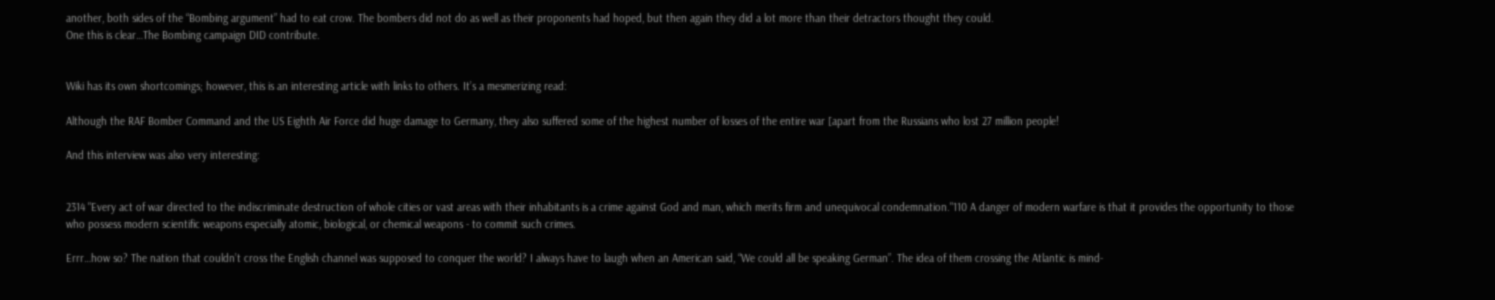another, both sides of the “Bombing argument” had to eat crow. The bombers did not do as well as their proponents had hoped, but then again they did a lot more than their detractors thought they could.
One this is clear…The Bombing campaign DID contribute.


Wiki has its own shortcomings; however, this is an interesting article with links to others. It’s a mesmerizing read:

Although the RAF Bomber Command and the US Eighth Air Force did huge damage to Germany, they also suffered some of the highest number of losses of the entire war [apart from the Russians who lost 27 million people!

And this interview was also very interesting:


2314 "Every act of war directed to the indiscriminate destruction of whole cities or vast areas with their inhabitants is a crime against God and man, which merits firm and unequivocal condemnation."110 A danger of modern warfare is that it provides the opportunity to those who possess modern scientific weapons especially atomic, biological, or chemical weapons - to commit such crimes.

Errr…how so? The nation that couldn’t cross the English channel was supposed to conquer the world? I always have to laugh when an American said, “We could all be speaking German”. The idea of them crossing the Atlantic is mind-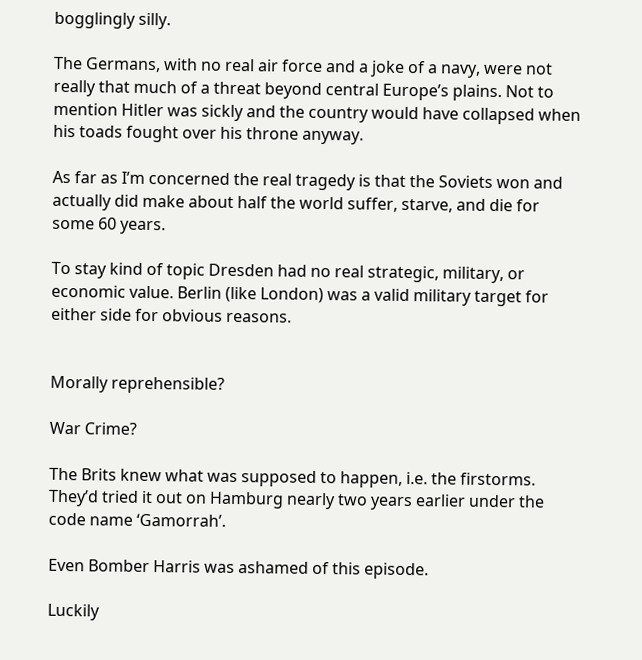bogglingly silly.

The Germans, with no real air force and a joke of a navy, were not really that much of a threat beyond central Europe’s plains. Not to mention Hitler was sickly and the country would have collapsed when his toads fought over his throne anyway.

As far as I’m concerned the real tragedy is that the Soviets won and actually did make about half the world suffer, starve, and die for some 60 years.

To stay kind of topic Dresden had no real strategic, military, or economic value. Berlin (like London) was a valid military target for either side for obvious reasons.


Morally reprehensible?

War Crime?

The Brits knew what was supposed to happen, i.e. the firstorms. They’d tried it out on Hamburg nearly two years earlier under the code name ‘Gamorrah’.

Even Bomber Harris was ashamed of this episode.

Luckily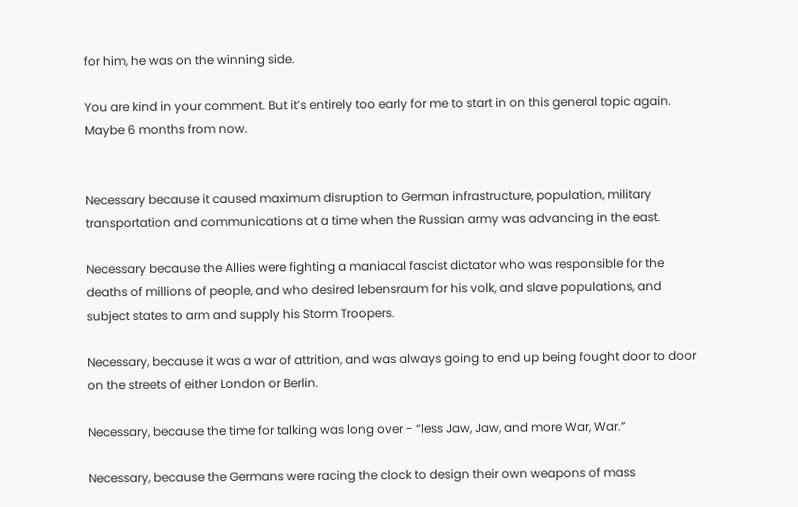for him, he was on the winning side.

You are kind in your comment. But it’s entirely too early for me to start in on this general topic again. Maybe 6 months from now.


Necessary because it caused maximum disruption to German infrastructure, population, military transportation and communications at a time when the Russian army was advancing in the east.

Necessary because the Allies were fighting a maniacal fascist dictator who was responsible for the deaths of millions of people, and who desired lebensraum for his volk, and slave populations, and subject states to arm and supply his Storm Troopers.

Necessary, because it was a war of attrition, and was always going to end up being fought door to door on the streets of either London or Berlin.

Necessary, because the time for talking was long over - “less Jaw, Jaw, and more War, War.”

Necessary, because the Germans were racing the clock to design their own weapons of mass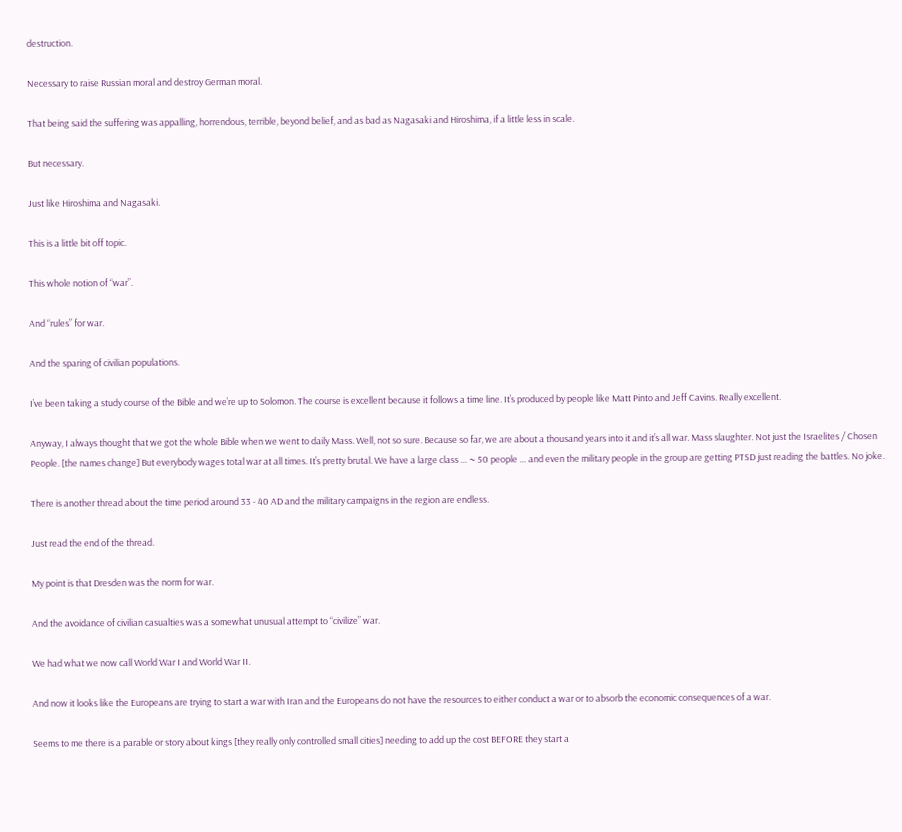destruction.

Necessary to raise Russian moral and destroy German moral.

That being said the suffering was appalling, horrendous, terrible, beyond belief, and as bad as Nagasaki and Hiroshima, if a little less in scale.

But necessary.

Just like Hiroshima and Nagasaki.

This is a little bit off topic.

This whole notion of “war”.

And “rules” for war.

And the sparing of civilian populations.

I’ve been taking a study course of the Bible and we’re up to Solomon. The course is excellent because it follows a time line. It’s produced by people like Matt Pinto and Jeff Cavins. Really excellent.

Anyway, I always thought that we got the whole Bible when we went to daily Mass. Well, not so sure. Because so far, we are about a thousand years into it and it’s all war. Mass slaughter. Not just the Israelites / Chosen People. [the names change] But everybody wages total war at all times. It’s pretty brutal. We have a large class … ~ 50 people … and even the military people in the group are getting PTSD just reading the battles. No joke.

There is another thread about the time period around 33 - 40 AD and the military campaigns in the region are endless.

Just read the end of the thread.

My point is that Dresden was the norm for war.

And the avoidance of civilian casualties was a somewhat unusual attempt to “civilize” war.

We had what we now call World War I and World War II.

And now it looks like the Europeans are trying to start a war with Iran and the Europeans do not have the resources to either conduct a war or to absorb the economic consequences of a war.

Seems to me there is a parable or story about kings [they really only controlled small cities] needing to add up the cost BEFORE they start a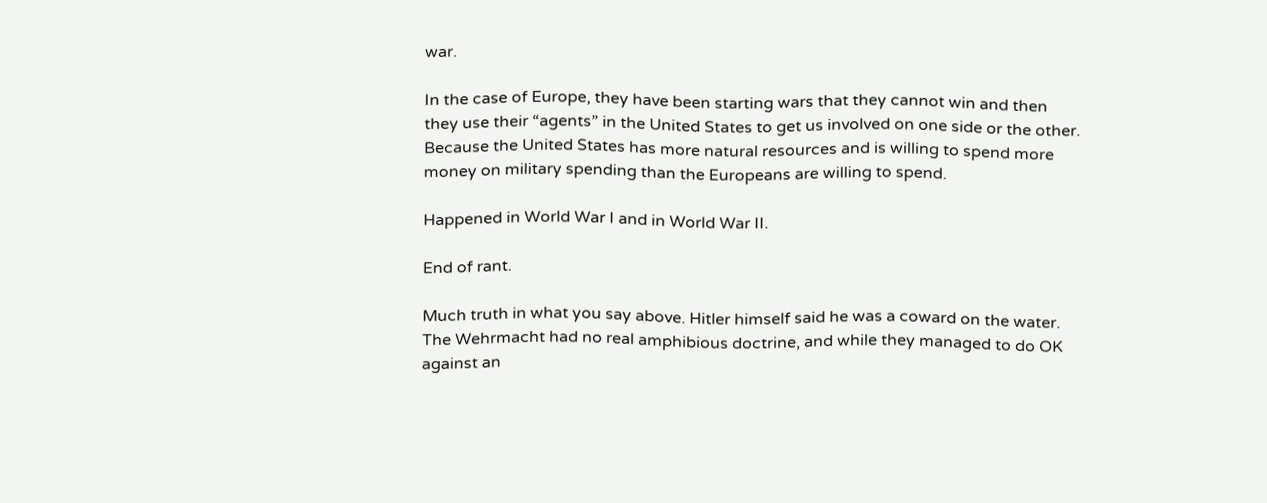war.

In the case of Europe, they have been starting wars that they cannot win and then they use their “agents” in the United States to get us involved on one side or the other. Because the United States has more natural resources and is willing to spend more money on military spending than the Europeans are willing to spend.

Happened in World War I and in World War II.

End of rant.

Much truth in what you say above. Hitler himself said he was a coward on the water. The Wehrmacht had no real amphibious doctrine, and while they managed to do OK against an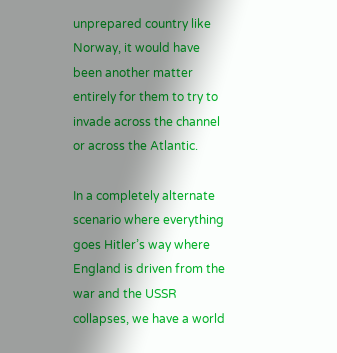unprepared country like Norway, it would have been another matter entirely for them to try to invade across the channel or across the Atlantic.

In a completely alternate scenario where everything goes Hitler’s way where England is driven from the war and the USSR collapses, we have a world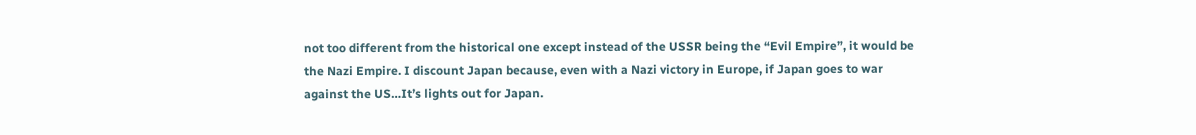not too different from the historical one except instead of the USSR being the “Evil Empire”, it would be the Nazi Empire. I discount Japan because, even with a Nazi victory in Europe, if Japan goes to war against the US…It’s lights out for Japan.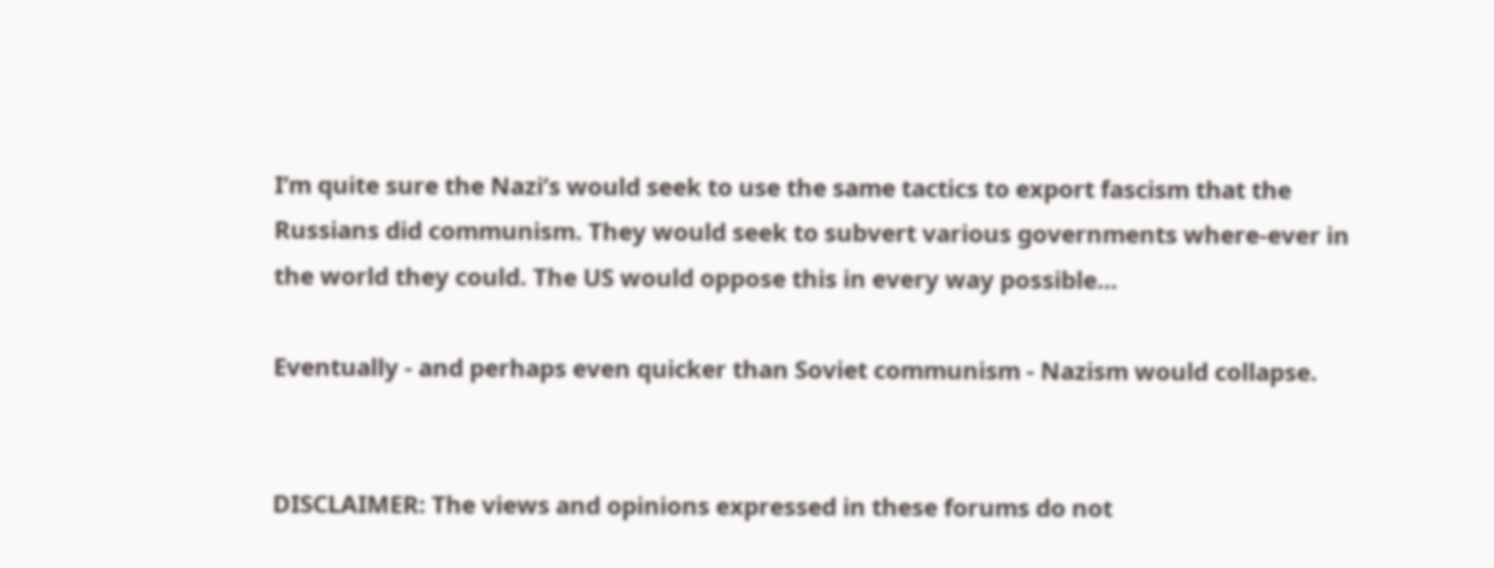I’m quite sure the Nazi’s would seek to use the same tactics to export fascism that the Russians did communism. They would seek to subvert various governments where-ever in the world they could. The US would oppose this in every way possible…

Eventually - and perhaps even quicker than Soviet communism - Nazism would collapse.


DISCLAIMER: The views and opinions expressed in these forums do not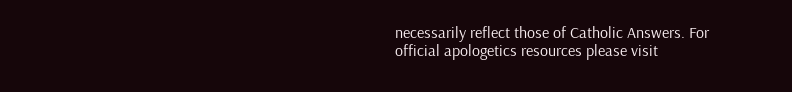necessarily reflect those of Catholic Answers. For official apologetics resources please visit